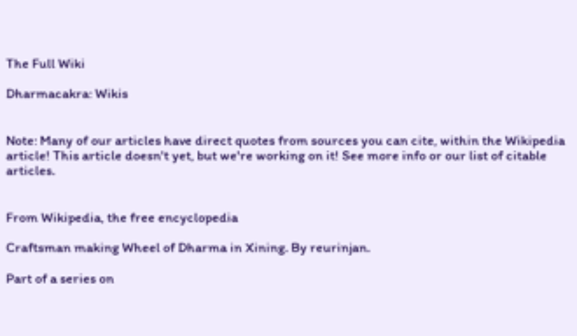The Full Wiki

Dharmacakra: Wikis


Note: Many of our articles have direct quotes from sources you can cite, within the Wikipedia article! This article doesn't yet, but we're working on it! See more info or our list of citable articles.


From Wikipedia, the free encyclopedia

Craftsman making Wheel of Dharma in Xining. By reurinjan.

Part of a series on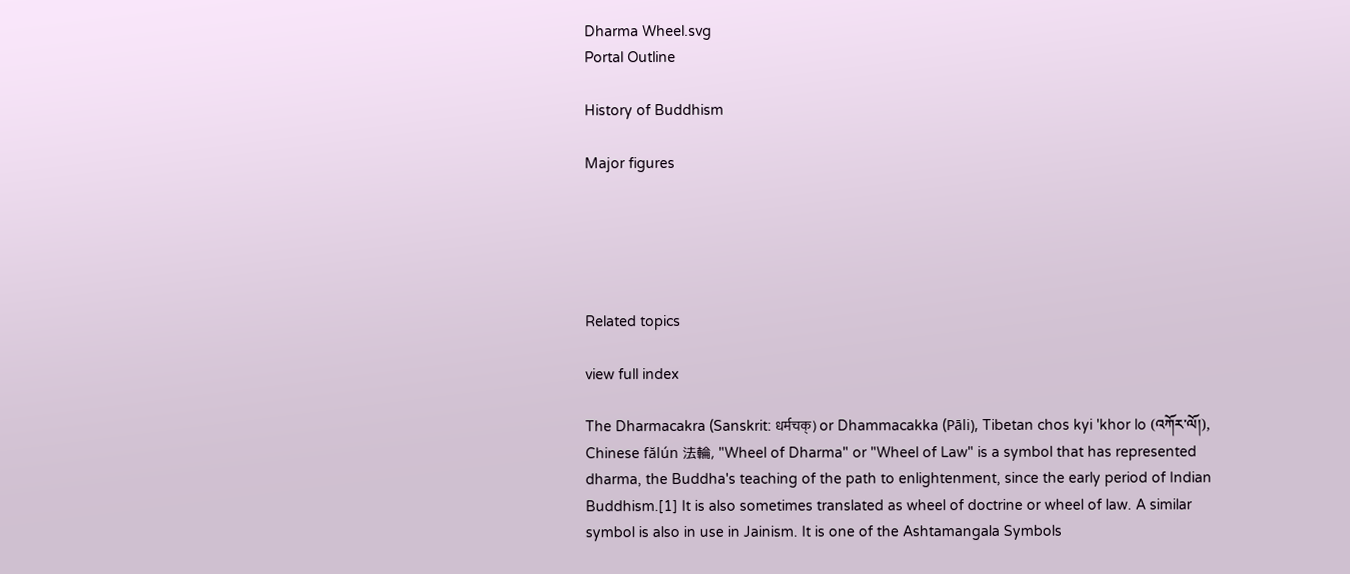Dharma Wheel.svg
Portal Outline

History of Buddhism

Major figures





Related topics

view full index

The Dharmacakra (Sanskrit: धर्मचक्) or Dhammacakka (Pāli), Tibetan chos kyi 'khor lo (འཀོར་ལོ།), Chinese fălún 法輪, "Wheel of Dharma" or "Wheel of Law" is a symbol that has represented dharma, the Buddha's teaching of the path to enlightenment, since the early period of Indian Buddhism.[1] It is also sometimes translated as wheel of doctrine or wheel of law. A similar symbol is also in use in Jainism. It is one of the Ashtamangala Symbols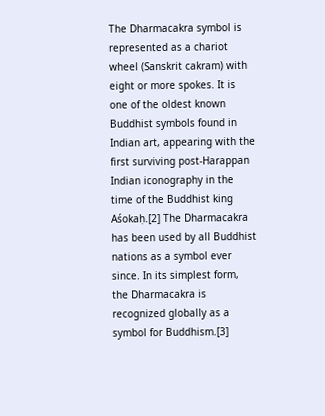The Dharmacakra symbol is represented as a chariot wheel (Sanskrit cakram) with eight or more spokes. It is one of the oldest known Buddhist symbols found in Indian art, appearing with the first surviving post-Harappan Indian iconography in the time of the Buddhist king Aśokaḥ.[2] The Dharmacakra has been used by all Buddhist nations as a symbol ever since. In its simplest form, the Dharmacakra is recognized globally as a symbol for Buddhism.[3]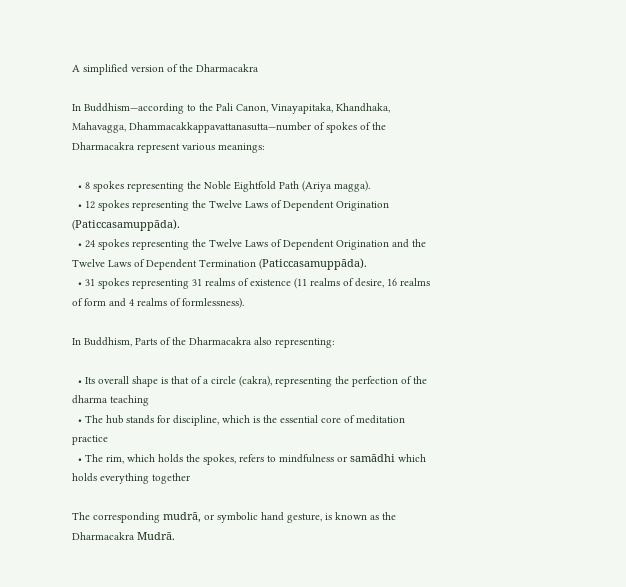A simplified version of the Dharmacakra

In Buddhism—according to the Pali Canon, Vinayapitaka, Khandhaka, Mahavagga, Dhammacakkappavattanasutta—number of spokes of the Dharmacakra represent various meanings:

  • 8 spokes representing the Noble Eightfold Path (Ariya magga).
  • 12 spokes representing the Twelve Laws of Dependent Origination (Paticcasamuppāda).
  • 24 spokes representing the Twelve Laws of Dependent Origination and the Twelve Laws of Dependent Termination (Paticcasamuppāda).
  • 31 spokes representing 31 realms of existence (11 realms of desire, 16 realms of form and 4 realms of formlessness).

In Buddhism, Parts of the Dharmacakra also representing:

  • Its overall shape is that of a circle (cakra), representing the perfection of the dharma teaching
  • The hub stands for discipline, which is the essential core of meditation practice
  • The rim, which holds the spokes, refers to mindfulness or samādhi which holds everything together

The corresponding mudrā, or symbolic hand gesture, is known as the Dharmacakra Mudrā.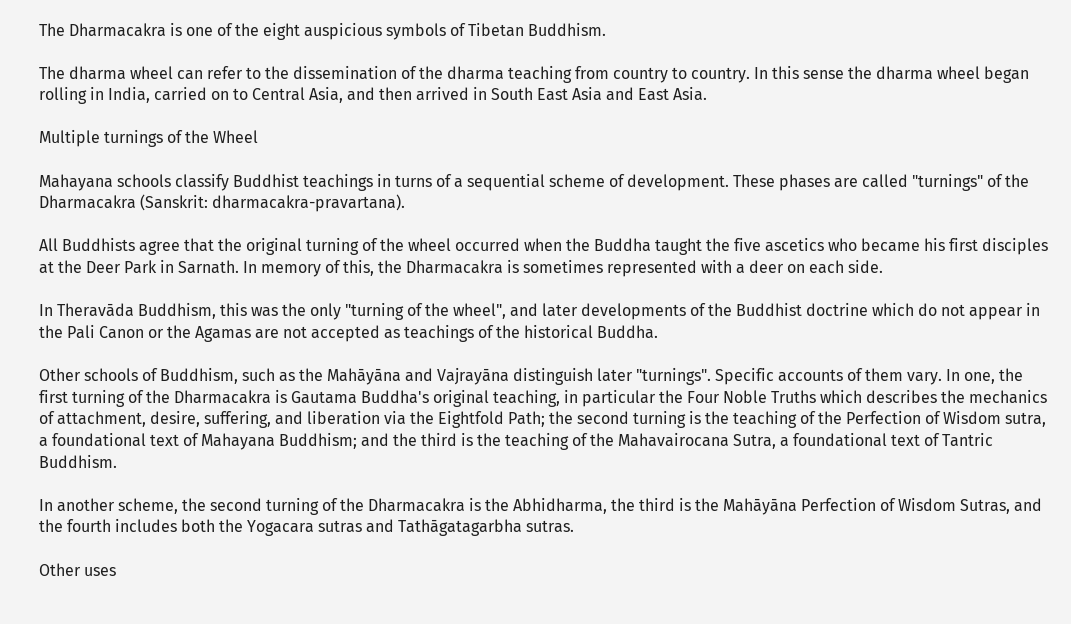The Dharmacakra is one of the eight auspicious symbols of Tibetan Buddhism.

The dharma wheel can refer to the dissemination of the dharma teaching from country to country. In this sense the dharma wheel began rolling in India, carried on to Central Asia, and then arrived in South East Asia and East Asia.

Multiple turnings of the Wheel

Mahayana schools classify Buddhist teachings in turns of a sequential scheme of development. These phases are called "turnings" of the Dharmacakra (Sanskrit: dharmacakra-pravartana).

All Buddhists agree that the original turning of the wheel occurred when the Buddha taught the five ascetics who became his first disciples at the Deer Park in Sarnath. In memory of this, the Dharmacakra is sometimes represented with a deer on each side.

In Theravāda Buddhism, this was the only "turning of the wheel", and later developments of the Buddhist doctrine which do not appear in the Pali Canon or the Agamas are not accepted as teachings of the historical Buddha.

Other schools of Buddhism, such as the Mahāyāna and Vajrayāna distinguish later "turnings". Specific accounts of them vary. In one, the first turning of the Dharmacakra is Gautama Buddha's original teaching, in particular the Four Noble Truths which describes the mechanics of attachment, desire, suffering, and liberation via the Eightfold Path; the second turning is the teaching of the Perfection of Wisdom sutra, a foundational text of Mahayana Buddhism; and the third is the teaching of the Mahavairocana Sutra, a foundational text of Tantric Buddhism.

In another scheme, the second turning of the Dharmacakra is the Abhidharma, the third is the Mahāyāna Perfection of Wisdom Sutras, and the fourth includes both the Yogacara sutras and Tathāgatagarbha sutras.

Other uses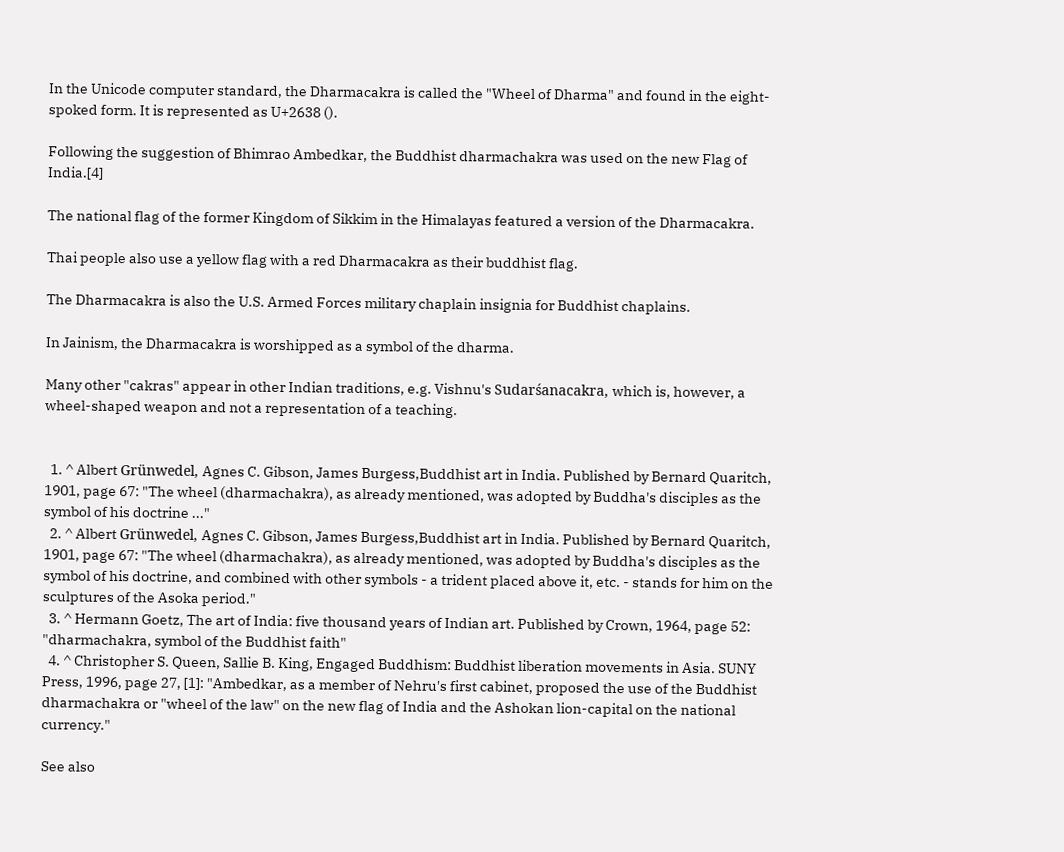In the Unicode computer standard, the Dharmacakra is called the "Wheel of Dharma" and found in the eight-spoked form. It is represented as U+2638 ().

Following the suggestion of Bhimrao Ambedkar, the Buddhist dharmachakra was used on the new Flag of India.[4]

The national flag of the former Kingdom of Sikkim in the Himalayas featured a version of the Dharmacakra.

Thai people also use a yellow flag with a red Dharmacakra as their buddhist flag.

The Dharmacakra is also the U.S. Armed Forces military chaplain insignia for Buddhist chaplains.

In Jainism, the Dharmacakra is worshipped as a symbol of the dharma.

Many other "cakras" appear in other Indian traditions, e.g. Vishnu's Sudarśanacakra, which is, however, a wheel-shaped weapon and not a representation of a teaching.


  1. ^ Albert Grünwedel, Agnes C. Gibson, James Burgess,Buddhist art in India. Published by Bernard Quaritch, 1901, page 67: "The wheel (dharmachakra), as already mentioned, was adopted by Buddha's disciples as the symbol of his doctrine ..."
  2. ^ Albert Grünwedel, Agnes C. Gibson, James Burgess,Buddhist art in India. Published by Bernard Quaritch, 1901, page 67: "The wheel (dharmachakra), as already mentioned, was adopted by Buddha's disciples as the symbol of his doctrine, and combined with other symbols - a trident placed above it, etc. - stands for him on the sculptures of the Asoka period."
  3. ^ Hermann Goetz, The art of India: five thousand years of Indian art. Published by Crown, 1964, page 52: "dharmachakra, symbol of the Buddhist faith"
  4. ^ Christopher S. Queen, Sallie B. King, Engaged Buddhism: Buddhist liberation movements in Asia. SUNY Press, 1996, page 27, [1]: "Ambedkar, as a member of Nehru's first cabinet, proposed the use of the Buddhist dharmachakra or "wheel of the law" on the new flag of India and the Ashokan lion-capital on the national currency."

See also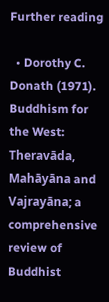Further reading

  • Dorothy C. Donath (1971). Buddhism for the West: Theravāda, Mahāyāna and Vajrayāna; a comprehensive review of Buddhist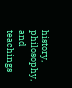history, philosophy, and teachings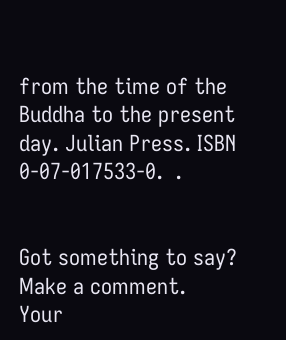from the time of the Buddha to the present day. Julian Press. ISBN 0-07-017533-0.  .


Got something to say? Make a comment.
Your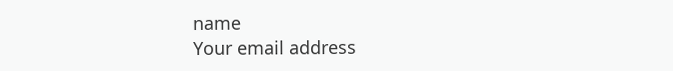name
Your email address